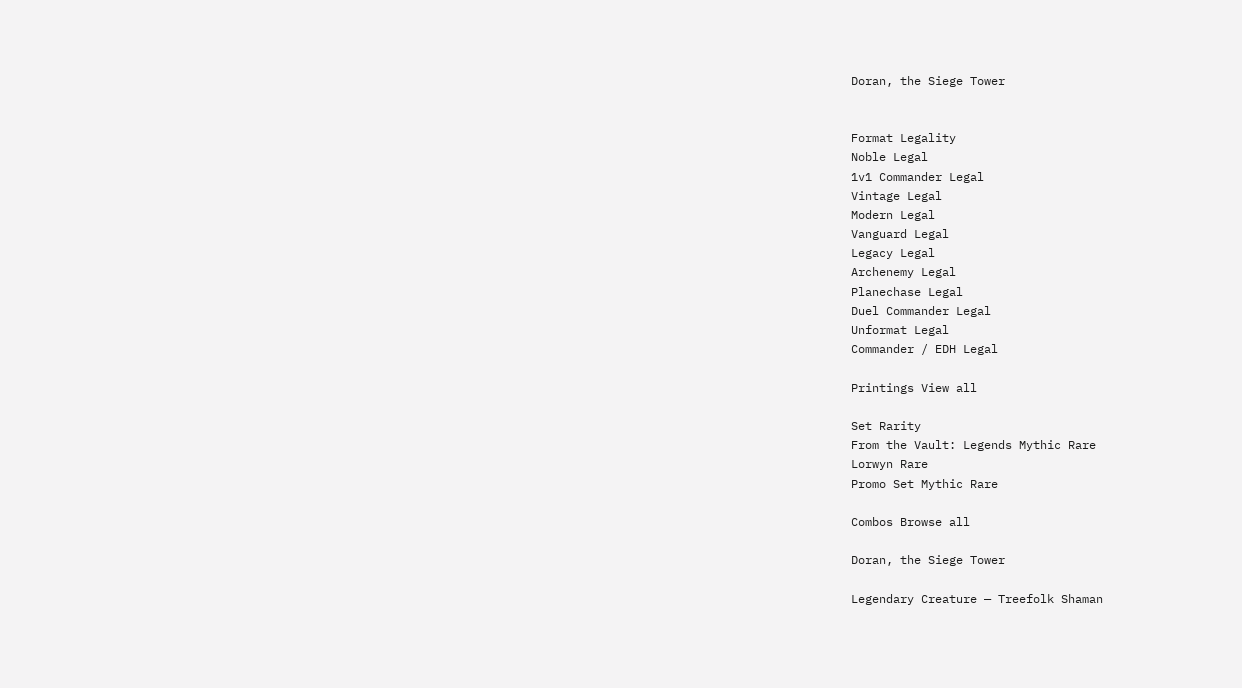Doran, the Siege Tower


Format Legality
Noble Legal
1v1 Commander Legal
Vintage Legal
Modern Legal
Vanguard Legal
Legacy Legal
Archenemy Legal
Planechase Legal
Duel Commander Legal
Unformat Legal
Commander / EDH Legal

Printings View all

Set Rarity
From the Vault: Legends Mythic Rare
Lorwyn Rare
Promo Set Mythic Rare

Combos Browse all

Doran, the Siege Tower

Legendary Creature — Treefolk Shaman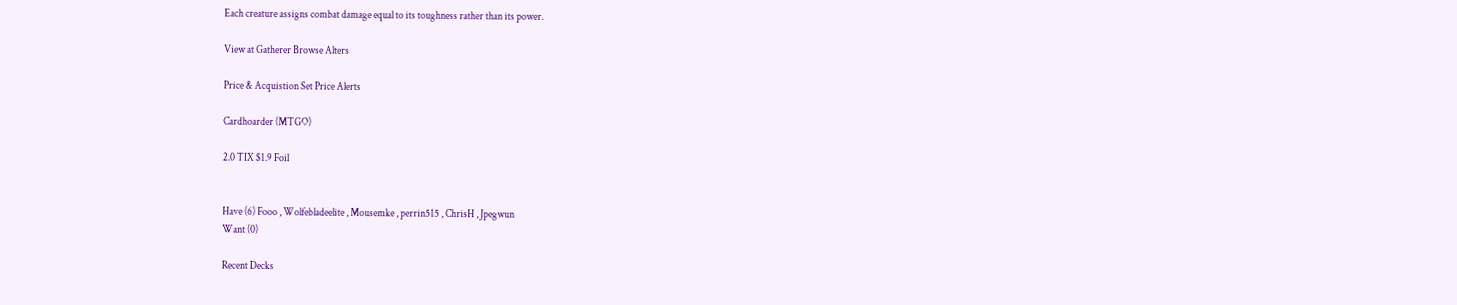Each creature assigns combat damage equal to its toughness rather than its power.

View at Gatherer Browse Alters

Price & Acquistion Set Price Alerts

Cardhoarder (MTGO)

2.0 TIX $1.9 Foil


Have (6) Fooo , Wolfebladeelite , Mousemke , perrin515 , ChrisH , Jpegwun
Want (0)

Recent Decks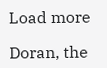Load more

Doran, the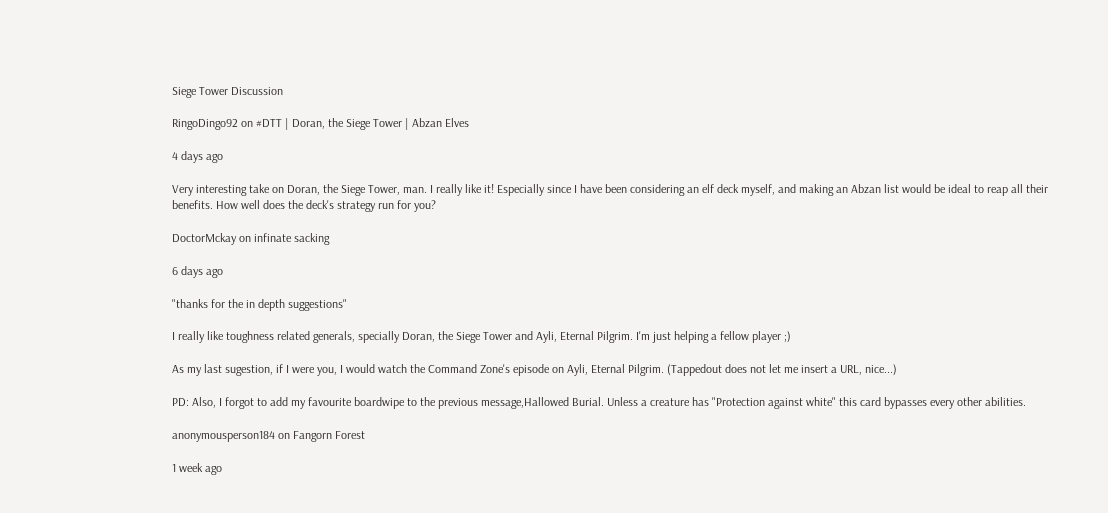Siege Tower Discussion

RingoDingo92 on #DTT | Doran, the Siege Tower | Abzan Elves

4 days ago

Very interesting take on Doran, the Siege Tower, man. I really like it! Especially since I have been considering an elf deck myself, and making an Abzan list would be ideal to reap all their benefits. How well does the deck's strategy run for you?

DoctorMckay on infinate sacking

6 days ago

"thanks for the in depth suggestions"

I really like toughness related generals, specially Doran, the Siege Tower and Ayli, Eternal Pilgrim. I'm just helping a fellow player ;)

As my last sugestion, if I were you, I would watch the Command Zone's episode on Ayli, Eternal Pilgrim. (Tappedout does not let me insert a URL, nice...)

PD: Also, I forgot to add my favourite boardwipe to the previous message,Hallowed Burial. Unless a creature has "Protection against white" this card bypasses every other abilities.

anonymousperson184 on Fangorn Forest

1 week ago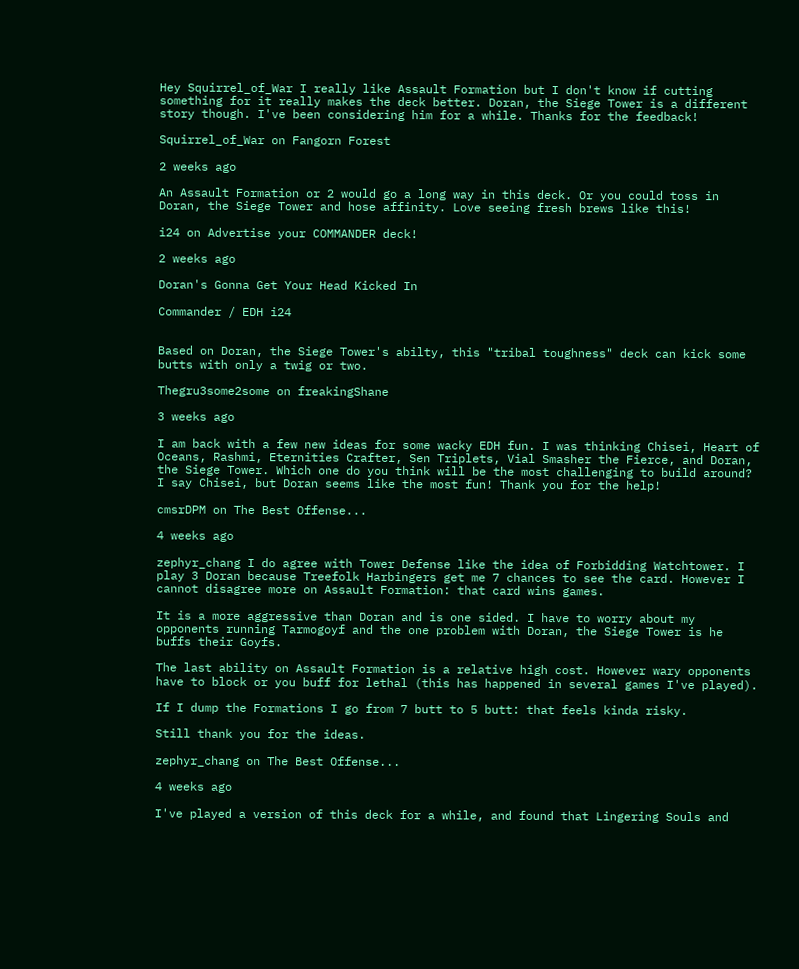Hey Squirrel_of_War I really like Assault Formation but I don't know if cutting something for it really makes the deck better. Doran, the Siege Tower is a different story though. I've been considering him for a while. Thanks for the feedback!

Squirrel_of_War on Fangorn Forest

2 weeks ago

An Assault Formation or 2 would go a long way in this deck. Or you could toss in Doran, the Siege Tower and hose affinity. Love seeing fresh brews like this!

i24 on Advertise your COMMANDER deck!

2 weeks ago

Doran's Gonna Get Your Head Kicked In

Commander / EDH i24


Based on Doran, the Siege Tower's abilty, this "tribal toughness" deck can kick some butts with only a twig or two.

Thegru3some2some on freakingShane

3 weeks ago

I am back with a few new ideas for some wacky EDH fun. I was thinking Chisei, Heart of Oceans, Rashmi, Eternities Crafter, Sen Triplets, Vial Smasher the Fierce, and Doran, the Siege Tower. Which one do you think will be the most challenging to build around? I say Chisei, but Doran seems like the most fun! Thank you for the help!

cmsrDPM on The Best Offense...

4 weeks ago

zephyr_chang I do agree with Tower Defense like the idea of Forbidding Watchtower. I play 3 Doran because Treefolk Harbingers get me 7 chances to see the card. However I cannot disagree more on Assault Formation: that card wins games.

It is a more aggressive than Doran and is one sided. I have to worry about my opponents running Tarmogoyf and the one problem with Doran, the Siege Tower is he buffs their Goyfs.

The last ability on Assault Formation is a relative high cost. However wary opponents have to block or you buff for lethal (this has happened in several games I've played).

If I dump the Formations I go from 7 butt to 5 butt: that feels kinda risky.

Still thank you for the ideas.

zephyr_chang on The Best Offense...

4 weeks ago

I've played a version of this deck for a while, and found that Lingering Souls and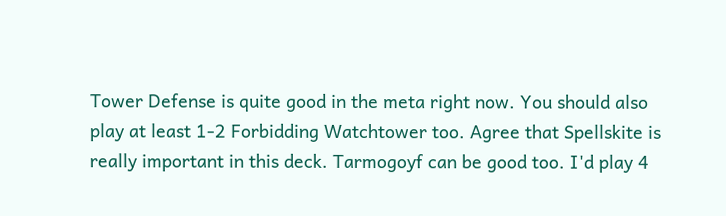Tower Defense is quite good in the meta right now. You should also play at least 1-2 Forbidding Watchtower too. Agree that Spellskite is really important in this deck. Tarmogoyf can be good too. I'd play 4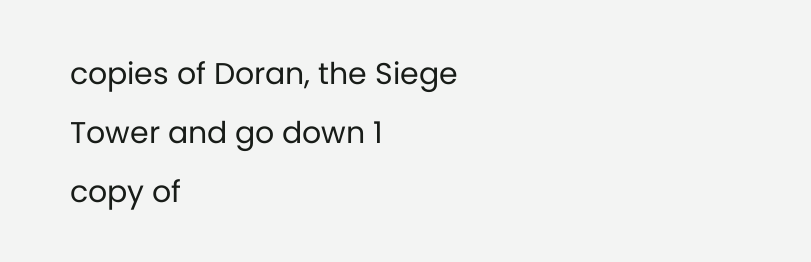copies of Doran, the Siege Tower and go down 1 copy of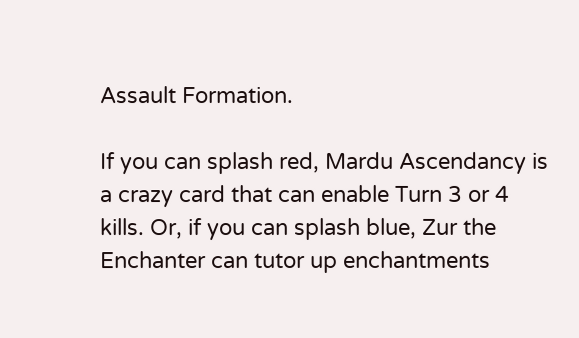Assault Formation.

If you can splash red, Mardu Ascendancy is a crazy card that can enable Turn 3 or 4 kills. Or, if you can splash blue, Zur the Enchanter can tutor up enchantments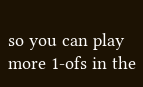so you can play more 1-ofs in the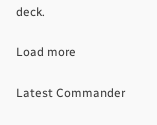deck.

Load more

Latest Commander